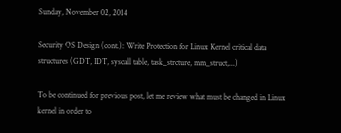Sunday, November 02, 2014

Security OS Design (cont.): Write Protection for Linux Kernel critical data structures (GDT, IDT, syscall table, task_strcture, mm_struct,...)

To be continued for previous post, let me review what must be changed in Linux kernel in order to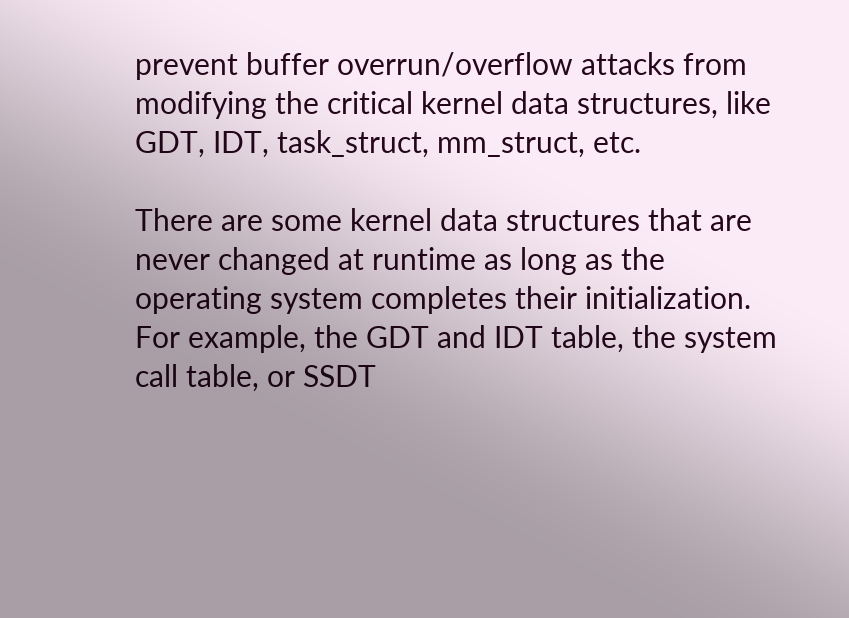prevent buffer overrun/overflow attacks from modifying the critical kernel data structures, like GDT, IDT, task_struct, mm_struct, etc.

There are some kernel data structures that are never changed at runtime as long as the operating system completes their initialization. For example, the GDT and IDT table, the system call table, or SSDT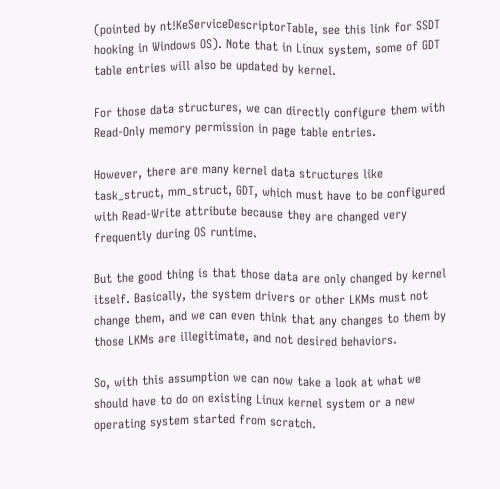(pointed by nt!KeServiceDescriptorTable, see this link for SSDT hooking in Windows OS). Note that in Linux system, some of GDT table entries will also be updated by kernel.

For those data structures, we can directly configure them with Read-Only memory permission in page table entries.

However, there are many kernel data structures like task_struct, mm_struct, GDT, which must have to be configured with Read-Write attribute because they are changed very frequently during OS runtime.

But the good thing is that those data are only changed by kernel itself. Basically, the system drivers or other LKMs must not change them, and we can even think that any changes to them by those LKMs are illegitimate, and not desired behaviors.

So, with this assumption we can now take a look at what we should have to do on existing Linux kernel system or a new operating system started from scratch.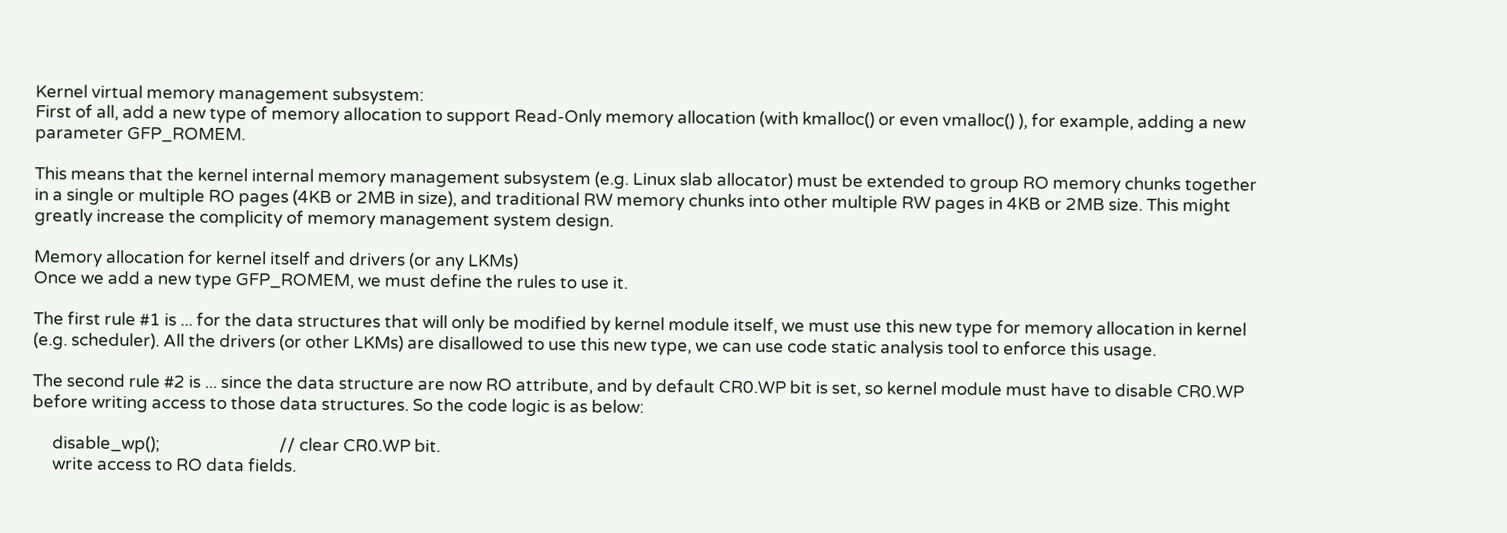Kernel virtual memory management subsystem:
First of all, add a new type of memory allocation to support Read-Only memory allocation (with kmalloc() or even vmalloc() ), for example, adding a new parameter GFP_ROMEM.

This means that the kernel internal memory management subsystem (e.g. Linux slab allocator) must be extended to group RO memory chunks together in a single or multiple RO pages (4KB or 2MB in size), and traditional RW memory chunks into other multiple RW pages in 4KB or 2MB size. This might greatly increase the complicity of memory management system design.

Memory allocation for kernel itself and drivers (or any LKMs)
Once we add a new type GFP_ROMEM, we must define the rules to use it.

The first rule #1 is ... for the data structures that will only be modified by kernel module itself, we must use this new type for memory allocation in kernel (e.g. scheduler). All the drivers (or other LKMs) are disallowed to use this new type, we can use code static analysis tool to enforce this usage.

The second rule #2 is ... since the data structure are now RO attribute, and by default CR0.WP bit is set, so kernel module must have to disable CR0.WP before writing access to those data structures. So the code logic is as below:

     disable_wp();                              // clear CR0.WP bit.
     write access to RO data fields.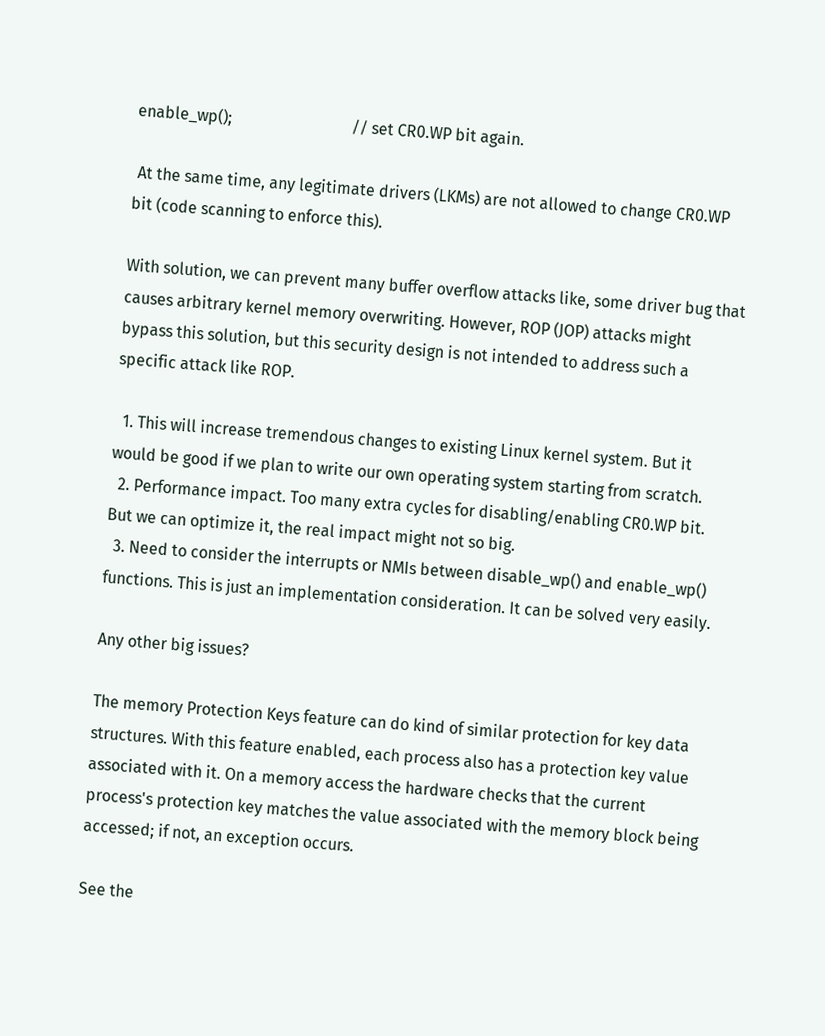enable_wp();                              // set CR0.WP bit again.

 At the same time, any legitimate drivers (LKMs) are not allowed to change CR0.WP bit (code scanning to enforce this).

With solution, we can prevent many buffer overflow attacks like, some driver bug that causes arbitrary kernel memory overwriting. However, ROP (JOP) attacks might bypass this solution, but this security design is not intended to address such a specific attack like ROP.

  1. This will increase tremendous changes to existing Linux kernel system. But it would be good if we plan to write our own operating system starting from scratch.
  2. Performance impact. Too many extra cycles for disabling/enabling CR0.WP bit. But we can optimize it, the real impact might not so big.
  3. Need to consider the interrupts or NMIs between disable_wp() and enable_wp() functions. This is just an implementation consideration. It can be solved very easily.

Any other big issues?

The memory Protection Keys feature can do kind of similar protection for key data structures. With this feature enabled, each process also has a protection key value associated with it. On a memory access the hardware checks that the current process's protection key matches the value associated with the memory block being accessed; if not, an exception occurs.

See the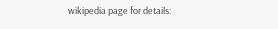wikipedia page for details: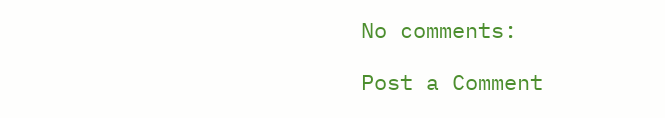No comments:

Post a Comment